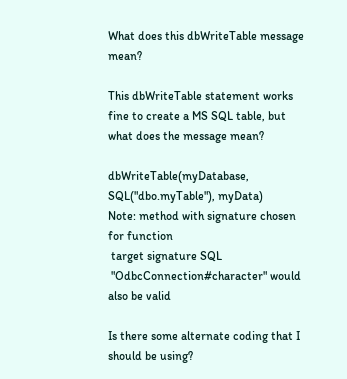What does this dbWriteTable message mean?

This dbWriteTable statement works fine to create a MS SQL table, but what does the message mean?

dbWriteTable(myDatabase, SQL("dbo.myTable"), myData)
Note: method with signature chosen for function
 target signature SQL
 "OdbcConnection#character" would also be valid

Is there some alternate coding that I should be using?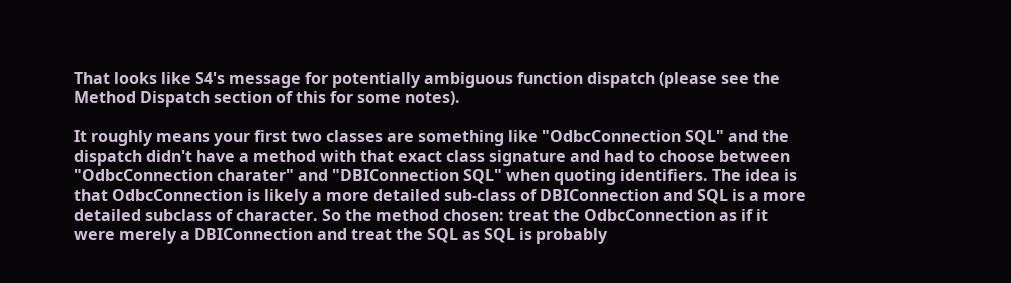That looks like S4's message for potentially ambiguous function dispatch (please see the Method Dispatch section of this for some notes).

It roughly means your first two classes are something like "OdbcConnection SQL" and the dispatch didn't have a method with that exact class signature and had to choose between "OdbcConnection charater" and "DBIConnection SQL" when quoting identifiers. The idea is that OdbcConnection is likely a more detailed sub-class of DBIConnection and SQL is a more detailed subclass of character. So the method chosen: treat the OdbcConnection as if it were merely a DBIConnection and treat the SQL as SQL is probably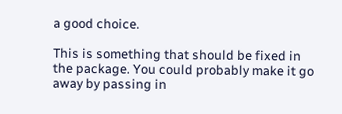a good choice.

This is something that should be fixed in the package. You could probably make it go away by passing in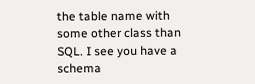the table name with some other class than SQL. I see you have a schema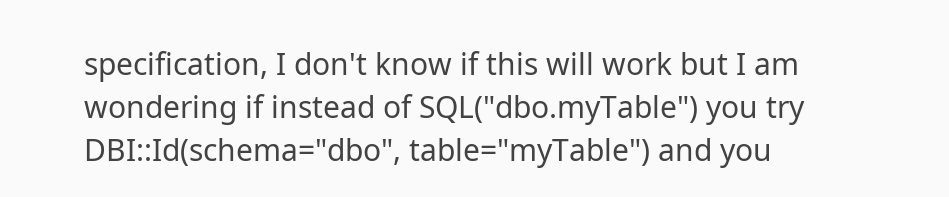specification, I don't know if this will work but I am wondering if instead of SQL("dbo.myTable") you try DBI::Id(schema="dbo", table="myTable") and you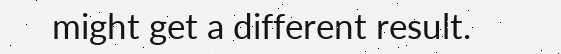might get a different result.